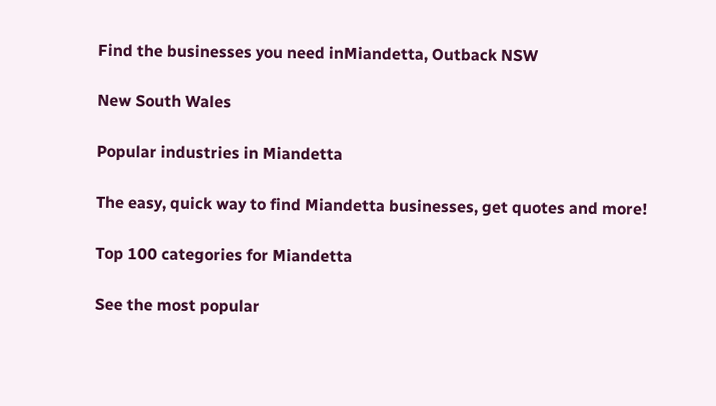Find the businesses you need inMiandetta, Outback NSW

New South Wales

Popular industries in Miandetta

The easy, quick way to find Miandetta businesses, get quotes and more!

Top 100 categories for Miandetta

See the most popular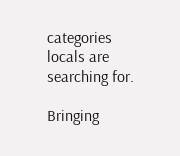categories locals are searching for.

Bringing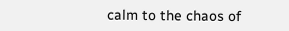calm to the chaos of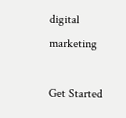digital marketing

Get Started